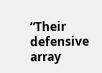“Their defensive array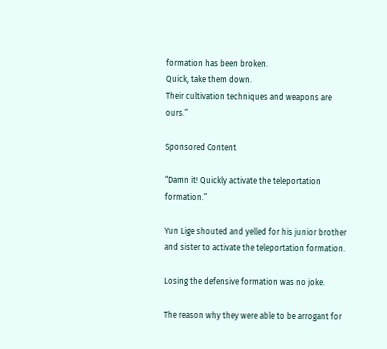formation has been broken.
Quick, take them down.
Their cultivation techniques and weapons are ours.”

Sponsored Content

“Damn it! Quickly activate the teleportation formation.”

Yun Lige shouted and yelled for his junior brother and sister to activate the teleportation formation.

Losing the defensive formation was no joke.

The reason why they were able to be arrogant for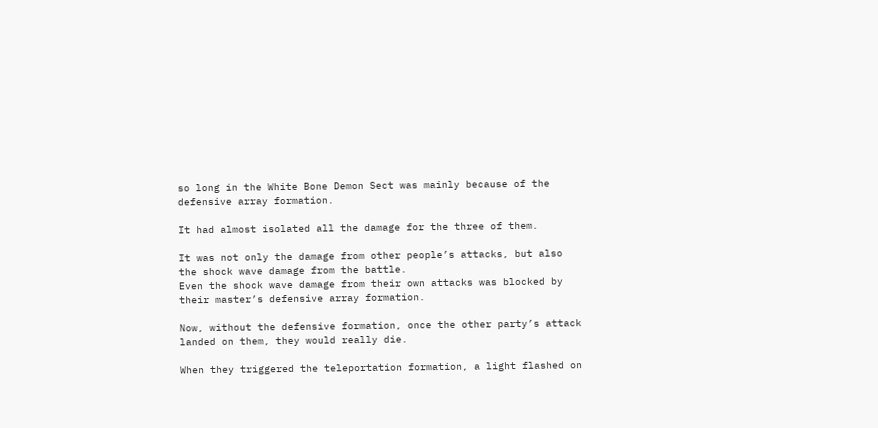so long in the White Bone Demon Sect was mainly because of the defensive array formation.

It had almost isolated all the damage for the three of them.

It was not only the damage from other people’s attacks, but also the shock wave damage from the battle.
Even the shock wave damage from their own attacks was blocked by their master’s defensive array formation.

Now, without the defensive formation, once the other party’s attack landed on them, they would really die.

When they triggered the teleportation formation, a light flashed on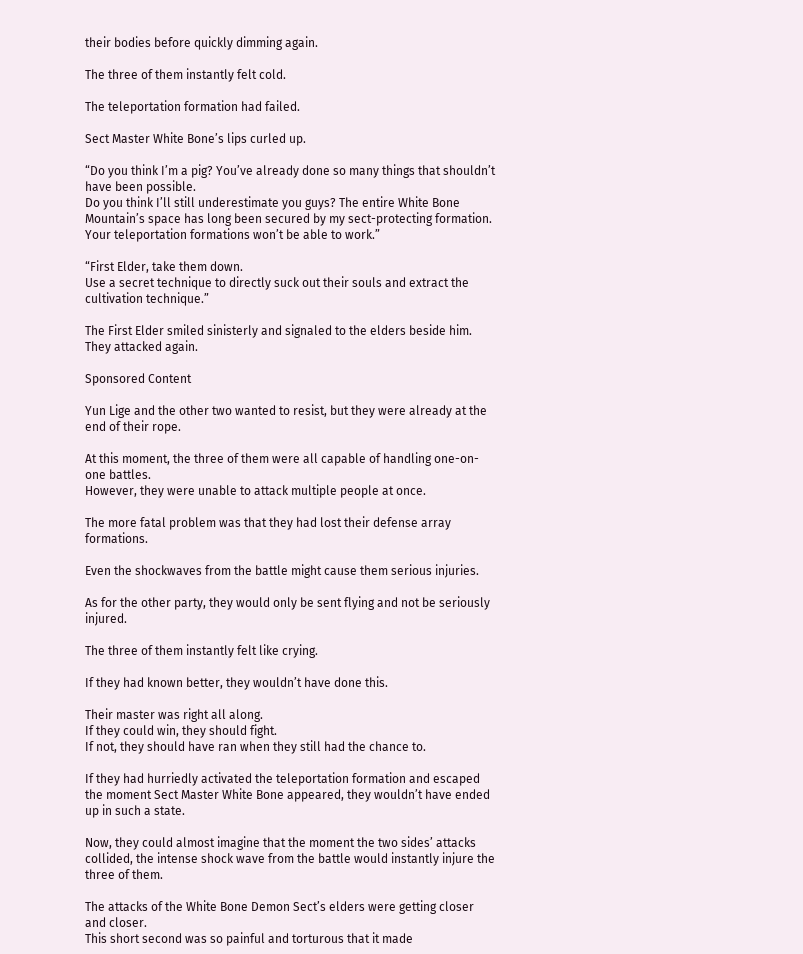their bodies before quickly dimming again.

The three of them instantly felt cold.

The teleportation formation had failed.

Sect Master White Bone’s lips curled up.

“Do you think I’m a pig? You’ve already done so many things that shouldn’t have been possible.
Do you think I’ll still underestimate you guys? The entire White Bone Mountain’s space has long been secured by my sect-protecting formation.
Your teleportation formations won’t be able to work.”

“First Elder, take them down.
Use a secret technique to directly suck out their souls and extract the cultivation technique.”

The First Elder smiled sinisterly and signaled to the elders beside him.
They attacked again.

Sponsored Content

Yun Lige and the other two wanted to resist, but they were already at the end of their rope.

At this moment, the three of them were all capable of handling one-on-one battles.
However, they were unable to attack multiple people at once.

The more fatal problem was that they had lost their defense array formations.

Even the shockwaves from the battle might cause them serious injuries.

As for the other party, they would only be sent flying and not be seriously injured.

The three of them instantly felt like crying.

If they had known better, they wouldn’t have done this.

Their master was right all along.
If they could win, they should fight.
If not, they should have ran when they still had the chance to.

If they had hurriedly activated the teleportation formation and escaped the moment Sect Master White Bone appeared, they wouldn’t have ended up in such a state.

Now, they could almost imagine that the moment the two sides’ attacks collided, the intense shock wave from the battle would instantly injure the three of them.

The attacks of the White Bone Demon Sect’s elders were getting closer and closer.
This short second was so painful and torturous that it made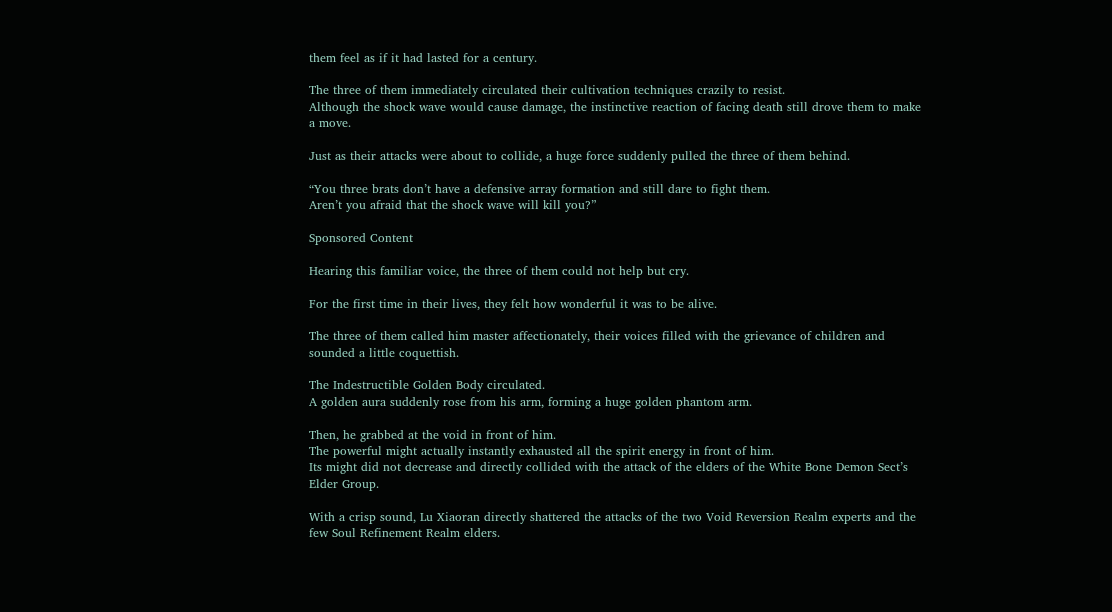them feel as if it had lasted for a century.

The three of them immediately circulated their cultivation techniques crazily to resist.
Although the shock wave would cause damage, the instinctive reaction of facing death still drove them to make a move.

Just as their attacks were about to collide, a huge force suddenly pulled the three of them behind.

“You three brats don’t have a defensive array formation and still dare to fight them.
Aren’t you afraid that the shock wave will kill you?”

Sponsored Content

Hearing this familiar voice, the three of them could not help but cry.

For the first time in their lives, they felt how wonderful it was to be alive.

The three of them called him master affectionately, their voices filled with the grievance of children and sounded a little coquettish.

The Indestructible Golden Body circulated.
A golden aura suddenly rose from his arm, forming a huge golden phantom arm.

Then, he grabbed at the void in front of him.
The powerful might actually instantly exhausted all the spirit energy in front of him.
Its might did not decrease and directly collided with the attack of the elders of the White Bone Demon Sect’s Elder Group.

With a crisp sound, Lu Xiaoran directly shattered the attacks of the two Void Reversion Realm experts and the few Soul Refinement Realm elders.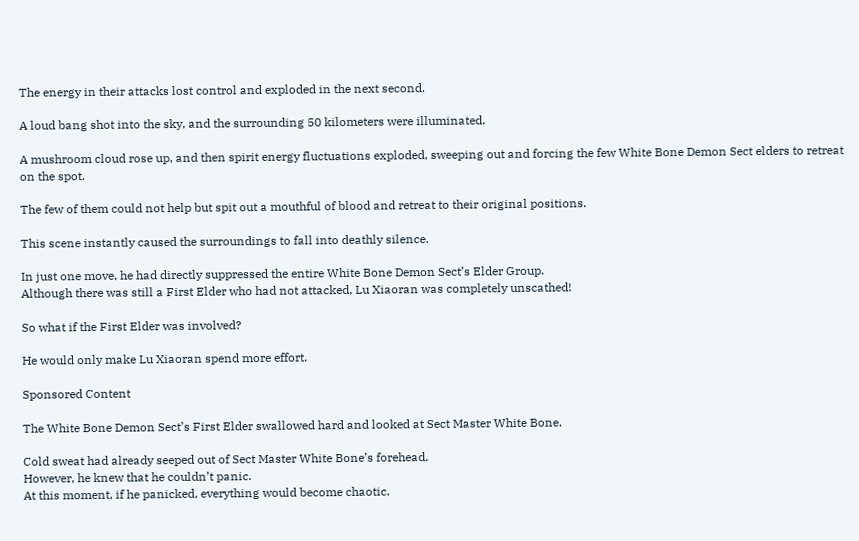The energy in their attacks lost control and exploded in the next second.

A loud bang shot into the sky, and the surrounding 50 kilometers were illuminated.

A mushroom cloud rose up, and then spirit energy fluctuations exploded, sweeping out and forcing the few White Bone Demon Sect elders to retreat on the spot.

The few of them could not help but spit out a mouthful of blood and retreat to their original positions.

This scene instantly caused the surroundings to fall into deathly silence.

In just one move, he had directly suppressed the entire White Bone Demon Sect’s Elder Group.
Although there was still a First Elder who had not attacked, Lu Xiaoran was completely unscathed!

So what if the First Elder was involved?

He would only make Lu Xiaoran spend more effort.

Sponsored Content

The White Bone Demon Sect’s First Elder swallowed hard and looked at Sect Master White Bone.

Cold sweat had already seeped out of Sect Master White Bone’s forehead.
However, he knew that he couldn’t panic.
At this moment, if he panicked, everything would become chaotic.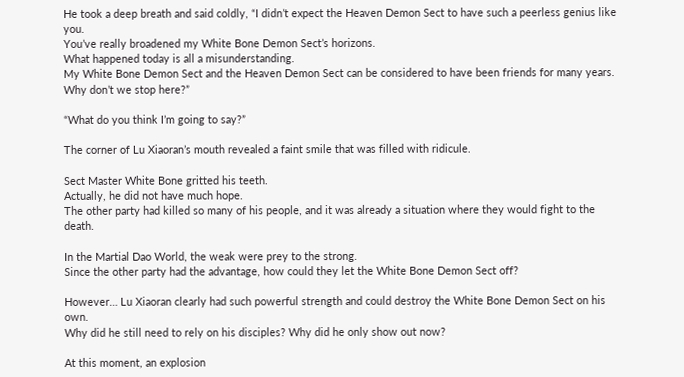He took a deep breath and said coldly, “I didn’t expect the Heaven Demon Sect to have such a peerless genius like you.
You’ve really broadened my White Bone Demon Sect’s horizons.
What happened today is all a misunderstanding.
My White Bone Demon Sect and the Heaven Demon Sect can be considered to have been friends for many years.
Why don’t we stop here?”

“What do you think I’m going to say?”

The corner of Lu Xiaoran’s mouth revealed a faint smile that was filled with ridicule.

Sect Master White Bone gritted his teeth.
Actually, he did not have much hope.
The other party had killed so many of his people, and it was already a situation where they would fight to the death.

In the Martial Dao World, the weak were prey to the strong.
Since the other party had the advantage, how could they let the White Bone Demon Sect off?

However… Lu Xiaoran clearly had such powerful strength and could destroy the White Bone Demon Sect on his own.
Why did he still need to rely on his disciples? Why did he only show out now?

At this moment, an explosion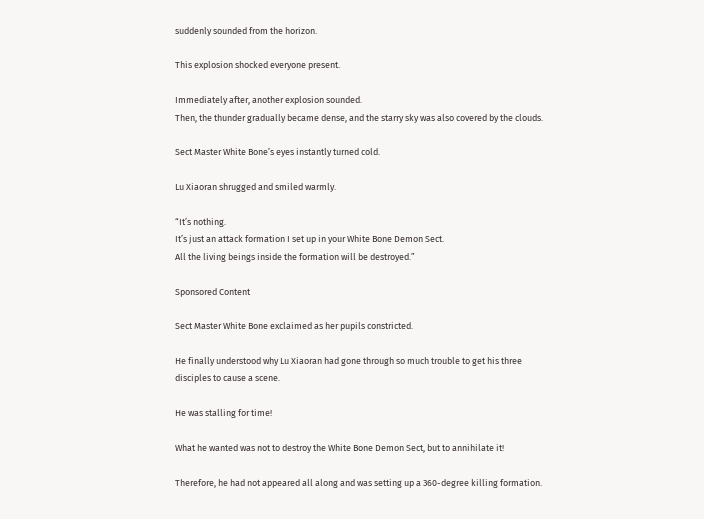suddenly sounded from the horizon.

This explosion shocked everyone present.

Immediately after, another explosion sounded.
Then, the thunder gradually became dense, and the starry sky was also covered by the clouds.

Sect Master White Bone’s eyes instantly turned cold.

Lu Xiaoran shrugged and smiled warmly.

“It’s nothing.
It’s just an attack formation I set up in your White Bone Demon Sect.
All the living beings inside the formation will be destroyed.”

Sponsored Content

Sect Master White Bone exclaimed as her pupils constricted.

He finally understood why Lu Xiaoran had gone through so much trouble to get his three disciples to cause a scene.

He was stalling for time!

What he wanted was not to destroy the White Bone Demon Sect, but to annihilate it!

Therefore, he had not appeared all along and was setting up a 360-degree killing formation.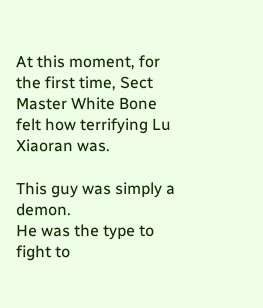At this moment, for the first time, Sect Master White Bone felt how terrifying Lu Xiaoran was.

This guy was simply a demon.
He was the type to fight to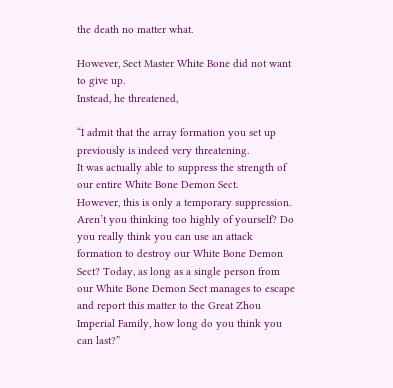the death no matter what.

However, Sect Master White Bone did not want to give up.
Instead, he threatened,

“I admit that the array formation you set up previously is indeed very threatening.
It was actually able to suppress the strength of our entire White Bone Demon Sect.
However, this is only a temporary suppression.
Aren’t you thinking too highly of yourself? Do you really think you can use an attack formation to destroy our White Bone Demon Sect? Today, as long as a single person from our White Bone Demon Sect manages to escape and report this matter to the Great Zhou Imperial Family, how long do you think you can last?”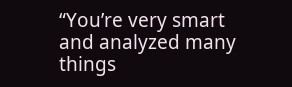“You’re very smart and analyzed many things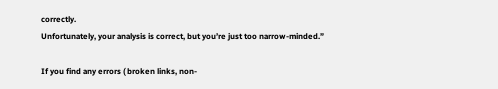correctly.
Unfortunately, your analysis is correct, but you’re just too narrow-minded.”

If you find any errors ( broken links, non-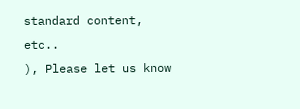standard content, etc..
), Please let us know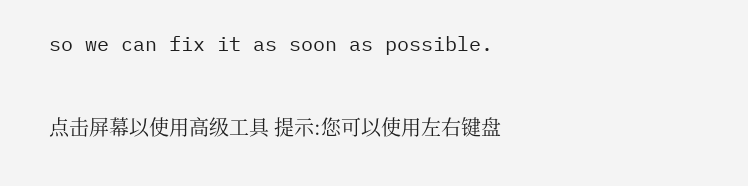so we can fix it as soon as possible.

点击屏幕以使用高级工具 提示:您可以使用左右键盘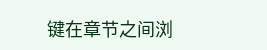键在章节之间浏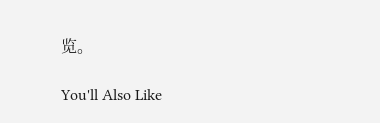览。

You'll Also Like